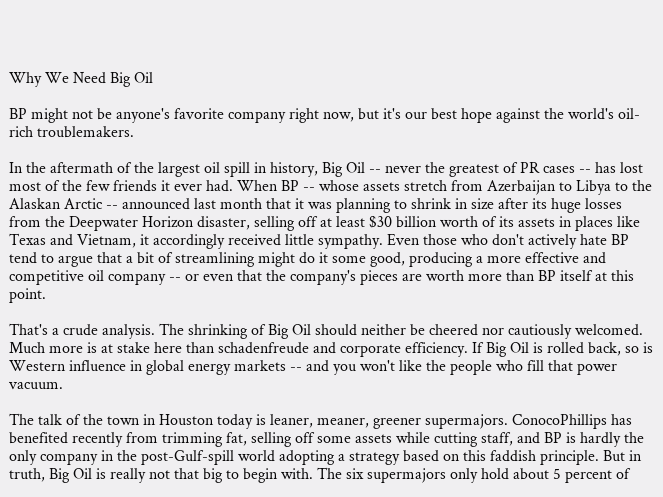Why We Need Big Oil

BP might not be anyone's favorite company right now, but it's our best hope against the world's oil-rich troublemakers.

In the aftermath of the largest oil spill in history, Big Oil -- never the greatest of PR cases -- has lost most of the few friends it ever had. When BP -- whose assets stretch from Azerbaijan to Libya to the Alaskan Arctic -- announced last month that it was planning to shrink in size after its huge losses from the Deepwater Horizon disaster, selling off at least $30 billion worth of its assets in places like Texas and Vietnam, it accordingly received little sympathy. Even those who don't actively hate BP tend to argue that a bit of streamlining might do it some good, producing a more effective and competitive oil company -- or even that the company's pieces are worth more than BP itself at this point.

That's a crude analysis. The shrinking of Big Oil should neither be cheered nor cautiously welcomed. Much more is at stake here than schadenfreude and corporate efficiency. If Big Oil is rolled back, so is Western influence in global energy markets -- and you won't like the people who fill that power vacuum.

The talk of the town in Houston today is leaner, meaner, greener supermajors. ConocoPhillips has benefited recently from trimming fat, selling off some assets while cutting staff, and BP is hardly the only company in the post-Gulf-spill world adopting a strategy based on this faddish principle. But in truth, Big Oil is really not that big to begin with. The six supermajors only hold about 5 percent of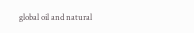global oil and natural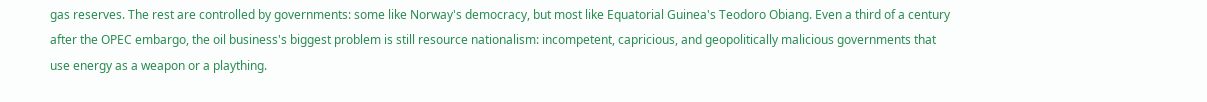gas reserves. The rest are controlled by governments: some like Norway's democracy, but most like Equatorial Guinea's Teodoro Obiang. Even a third of a century after the OPEC embargo, the oil business's biggest problem is still resource nationalism: incompetent, capricious, and geopolitically malicious governments that use energy as a weapon or a plaything.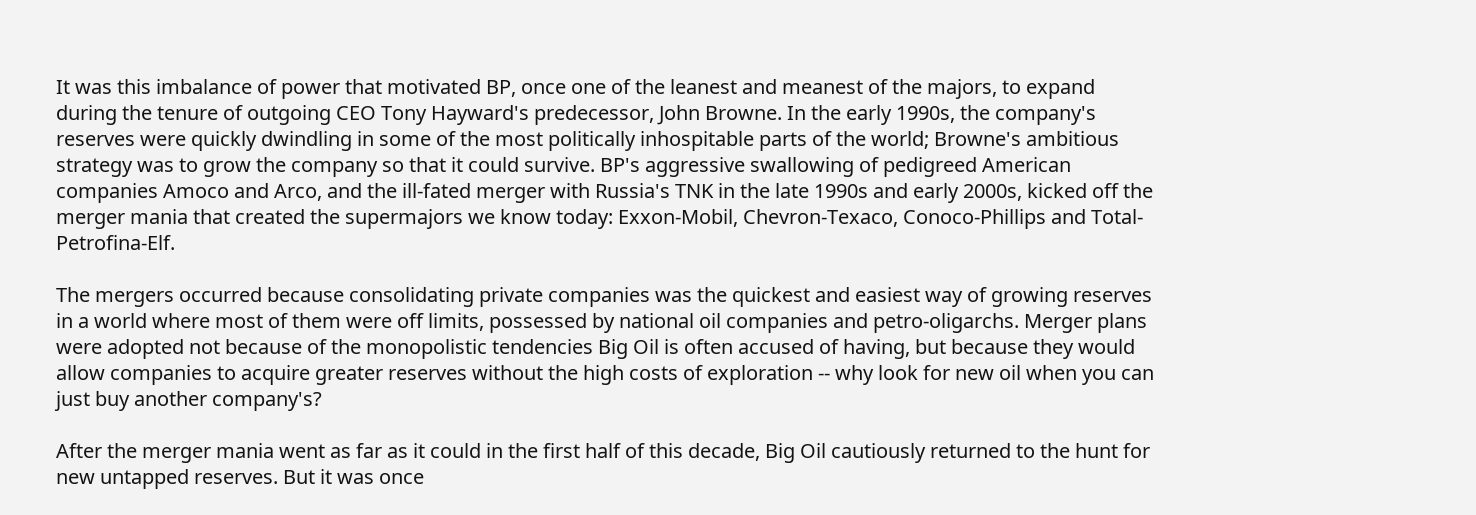It was this imbalance of power that motivated BP, once one of the leanest and meanest of the majors, to expand during the tenure of outgoing CEO Tony Hayward's predecessor, John Browne. In the early 1990s, the company's reserves were quickly dwindling in some of the most politically inhospitable parts of the world; Browne's ambitious strategy was to grow the company so that it could survive. BP's aggressive swallowing of pedigreed American companies Amoco and Arco, and the ill-fated merger with Russia's TNK in the late 1990s and early 2000s, kicked off the merger mania that created the supermajors we know today: Exxon-Mobil, Chevron-Texaco, Conoco-Phillips and Total-Petrofina-Elf.

The mergers occurred because consolidating private companies was the quickest and easiest way of growing reserves in a world where most of them were off limits, possessed by national oil companies and petro-oligarchs. Merger plans were adopted not because of the monopolistic tendencies Big Oil is often accused of having, but because they would allow companies to acquire greater reserves without the high costs of exploration -- why look for new oil when you can just buy another company's?

After the merger mania went as far as it could in the first half of this decade, Big Oil cautiously returned to the hunt for new untapped reserves. But it was once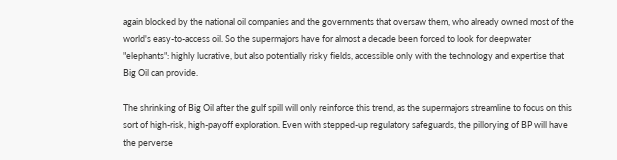again blocked by the national oil companies and the governments that oversaw them, who already owned most of the world's easy-to-access oil. So the supermajors have for almost a decade been forced to look for deepwater "elephants": highly lucrative, but also potentially risky fields, accessible only with the technology and expertise that Big Oil can provide.

The shrinking of Big Oil after the gulf spill will only reinforce this trend, as the supermajors streamline to focus on this sort of high-risk, high-payoff exploration. Even with stepped-up regulatory safeguards, the pillorying of BP will have the perverse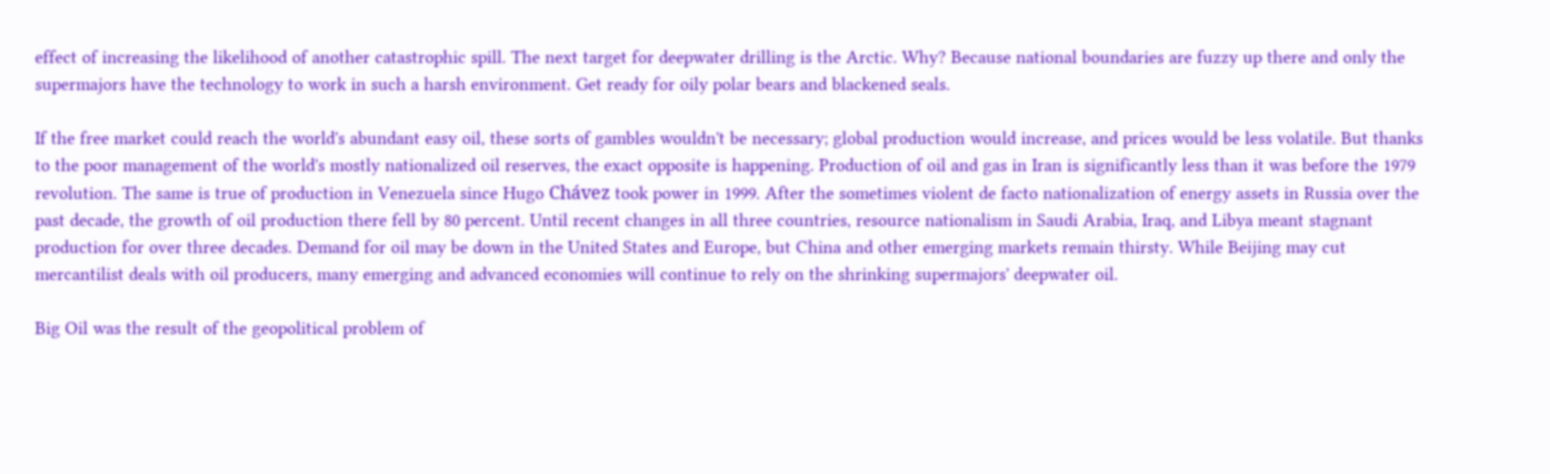effect of increasing the likelihood of another catastrophic spill. The next target for deepwater drilling is the Arctic. Why? Because national boundaries are fuzzy up there and only the supermajors have the technology to work in such a harsh environment. Get ready for oily polar bears and blackened seals.

If the free market could reach the world's abundant easy oil, these sorts of gambles wouldn't be necessary; global production would increase, and prices would be less volatile. But thanks to the poor management of the world's mostly nationalized oil reserves, the exact opposite is happening. Production of oil and gas in Iran is significantly less than it was before the 1979 revolution. The same is true of production in Venezuela since Hugo Chávez took power in 1999. After the sometimes violent de facto nationalization of energy assets in Russia over the past decade, the growth of oil production there fell by 80 percent. Until recent changes in all three countries, resource nationalism in Saudi Arabia, Iraq, and Libya meant stagnant production for over three decades. Demand for oil may be down in the United States and Europe, but China and other emerging markets remain thirsty. While Beijing may cut mercantilist deals with oil producers, many emerging and advanced economies will continue to rely on the shrinking supermajors' deepwater oil.

Big Oil was the result of the geopolitical problem of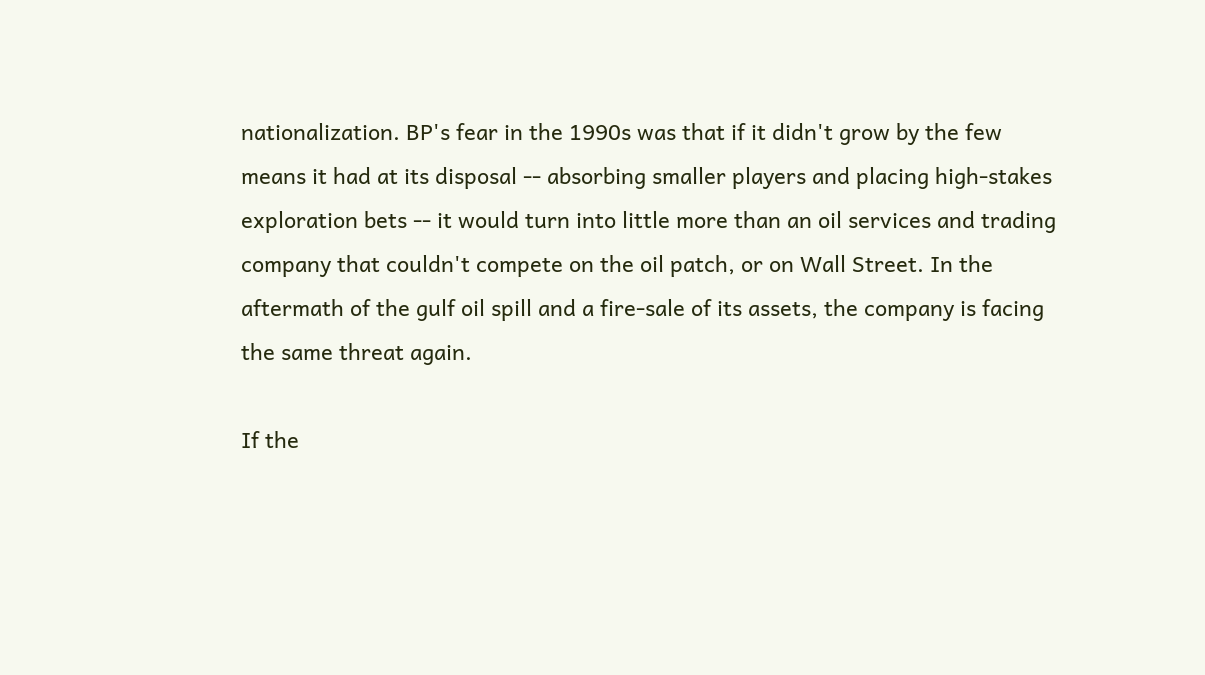nationalization. BP's fear in the 1990s was that if it didn't grow by the few means it had at its disposal -- absorbing smaller players and placing high-stakes exploration bets -- it would turn into little more than an oil services and trading company that couldn't compete on the oil patch, or on Wall Street. In the aftermath of the gulf oil spill and a fire-sale of its assets, the company is facing the same threat again.

If the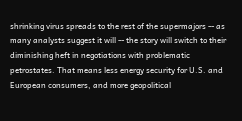shrinking virus spreads to the rest of the supermajors -- as many analysts suggest it will -- the story will switch to their diminishing heft in negotiations with problematic petrostates. That means less energy security for U.S. and European consumers, and more geopolitical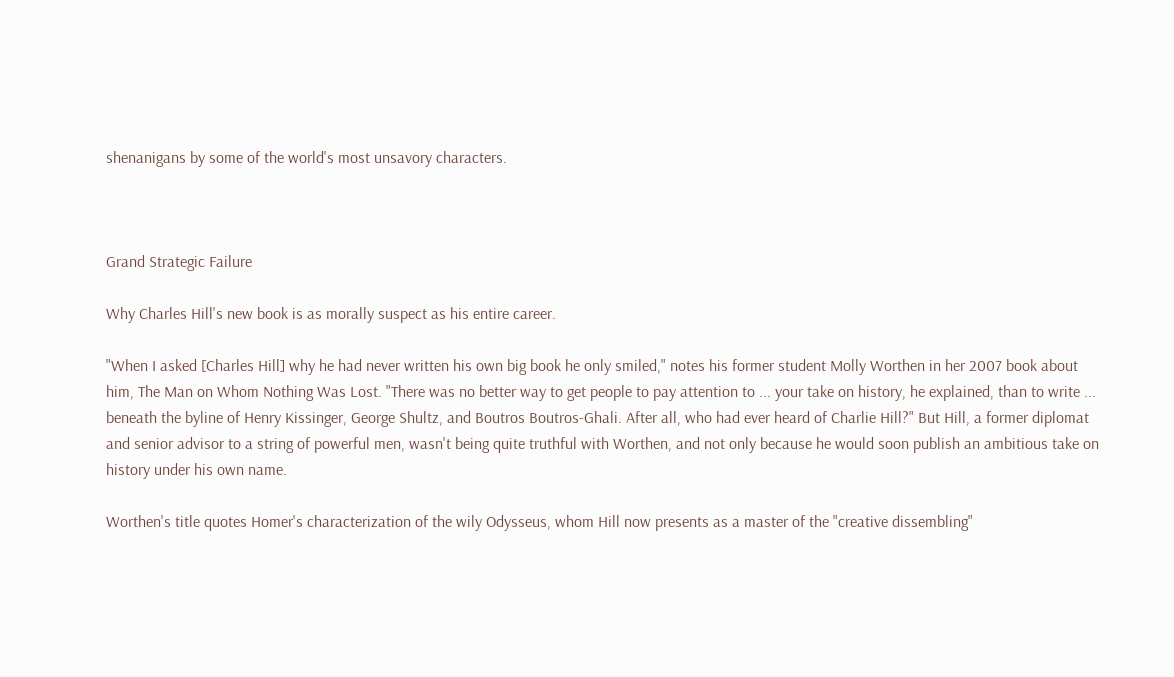shenanigans by some of the world's most unsavory characters.



Grand Strategic Failure

Why Charles Hill's new book is as morally suspect as his entire career.

"When I asked [Charles Hill] why he had never written his own big book he only smiled," notes his former student Molly Worthen in her 2007 book about him, The Man on Whom Nothing Was Lost. "There was no better way to get people to pay attention to ... your take on history, he explained, than to write ... beneath the byline of Henry Kissinger, George Shultz, and Boutros Boutros-Ghali. After all, who had ever heard of Charlie Hill?" But Hill, a former diplomat and senior advisor to a string of powerful men, wasn't being quite truthful with Worthen, and not only because he would soon publish an ambitious take on history under his own name.

Worthen's title quotes Homer's characterization of the wily Odysseus, whom Hill now presents as a master of the "creative dissembling"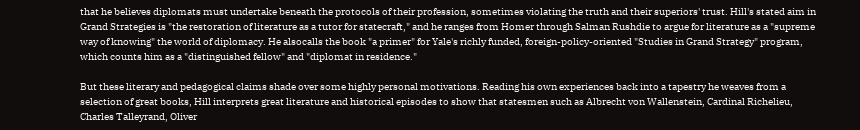that he believes diplomats must undertake beneath the protocols of their profession, sometimes violating the truth and their superiors' trust. Hill's stated aim in Grand Strategies is "the restoration of literature as a tutor for statecraft," and he ranges from Homer through Salman Rushdie to argue for literature as a "supreme way of knowing" the world of diplomacy. He alsocalls the book "a primer" for Yale's richly funded, foreign-policy-oriented "Studies in Grand Strategy" program, which counts him as a "distinguished fellow" and "diplomat in residence."

But these literary and pedagogical claims shade over some highly personal motivations. Reading his own experiences back into a tapestry he weaves from a selection of great books, Hill interprets great literature and historical episodes to show that statesmen such as Albrecht von Wallenstein, Cardinal Richelieu, Charles Talleyrand, Oliver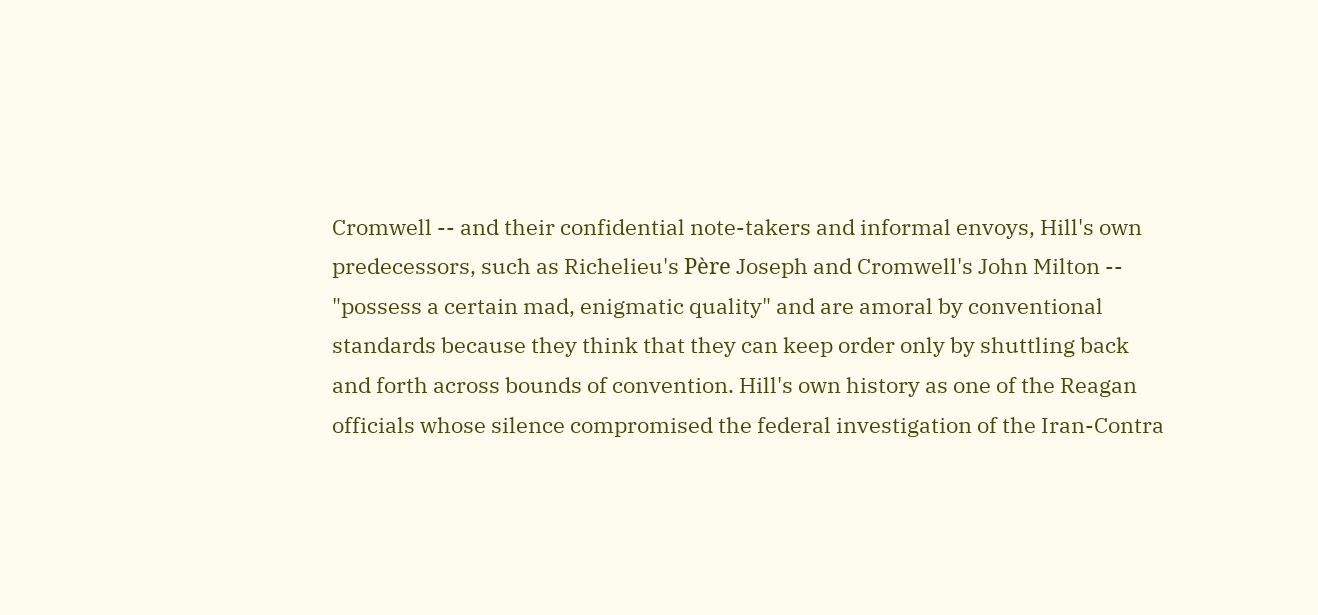Cromwell -- and their confidential note-takers and informal envoys, Hill's own predecessors, such as Richelieu's Père Joseph and Cromwell's John Milton -- "possess a certain mad, enigmatic quality" and are amoral by conventional standards because they think that they can keep order only by shuttling back and forth across bounds of convention. Hill's own history as one of the Reagan officials whose silence compromised the federal investigation of the Iran-Contra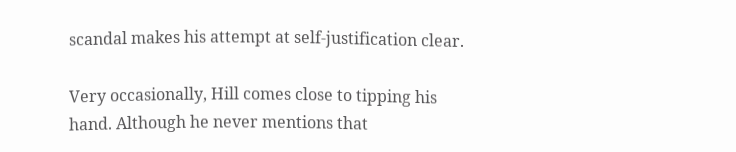scandal makes his attempt at self-justification clear.

Very occasionally, Hill comes close to tipping his hand. Although he never mentions that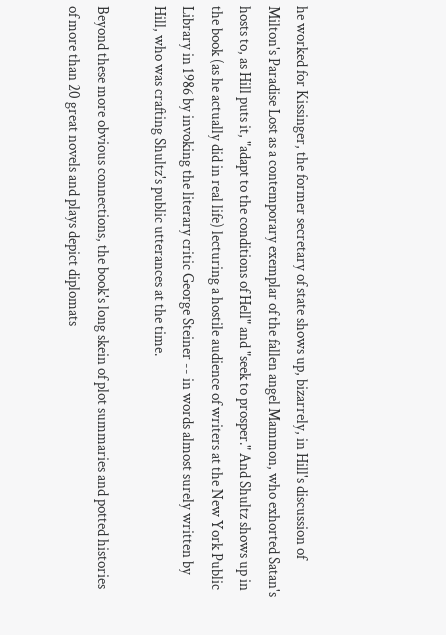he worked for Kissinger, the former secretary of state shows up, bizarrely, in Hill's discussion of Milton's Paradise Lost as a contemporary exemplar of the fallen angel Mammon, who exhorted Satan's hosts to, as Hill puts it, "adapt to the conditions of Hell" and "seek to prosper." And Shultz shows up in the book (as he actually did in real life) lecturing a hostile audience of writers at the New York Public Library in 1986 by invoking the literary critic George Steiner -- in words almost surely written by Hill, who was crafting Shultz's public utterances at the time.

Beyond these more obvious connections, the book's long skein of plot summaries and potted histories of more than 20 great novels and plays depict diplomats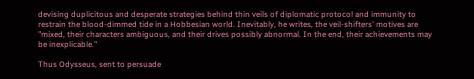devising duplicitous and desperate strategies behind thin veils of diplomatic protocol and immunity to restrain the blood-dimmed tide in a Hobbesian world. Inevitably, he writes, the veil-shifters' motives are "mixed, their characters ambiguous, and their drives possibly abnormal. In the end, their achievements may be inexplicable."

Thus Odysseus, sent to persuade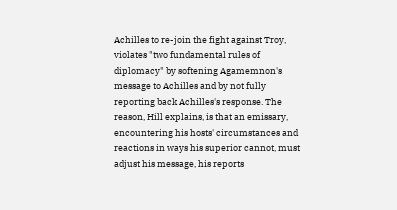Achilles to re-join the fight against Troy, violates "two fundamental rules of diplomacy" by softening Agamemnon's message to Achilles and by not fully reporting back Achilles's response. The reason, Hill explains, is that an emissary, encountering his hosts' circumstances and reactions in ways his superior cannot, must adjust his message, his reports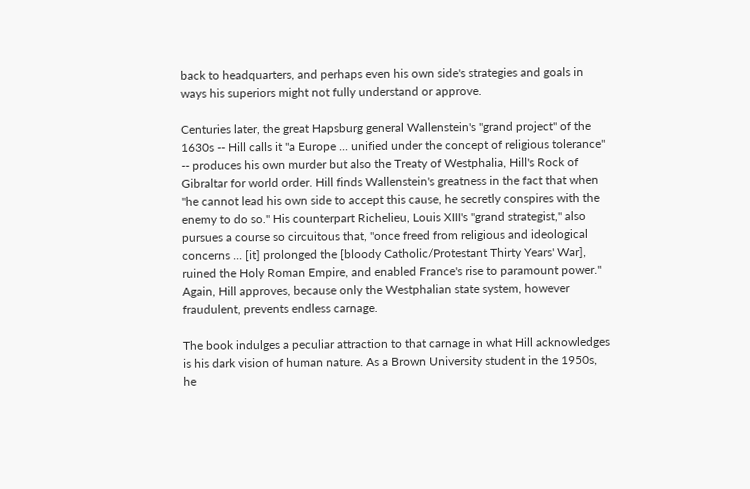back to headquarters, and perhaps even his own side's strategies and goals in ways his superiors might not fully understand or approve.

Centuries later, the great Hapsburg general Wallenstein's "grand project" of the 1630s -- Hill calls it "a Europe ... unified under the concept of religious tolerance" -- produces his own murder but also the Treaty of Westphalia, Hill's Rock of Gibraltar for world order. Hill finds Wallenstein's greatness in the fact that when "he cannot lead his own side to accept this cause, he secretly conspires with the enemy to do so." His counterpart Richelieu, Louis XIII's "grand strategist," also pursues a course so circuitous that, "once freed from religious and ideological concerns ... [it] prolonged the [bloody Catholic/Protestant Thirty Years' War], ruined the Holy Roman Empire, and enabled France's rise to paramount power." Again, Hill approves, because only the Westphalian state system, however fraudulent, prevents endless carnage.

The book indulges a peculiar attraction to that carnage in what Hill acknowledges is his dark vision of human nature. As a Brown University student in the 1950s, he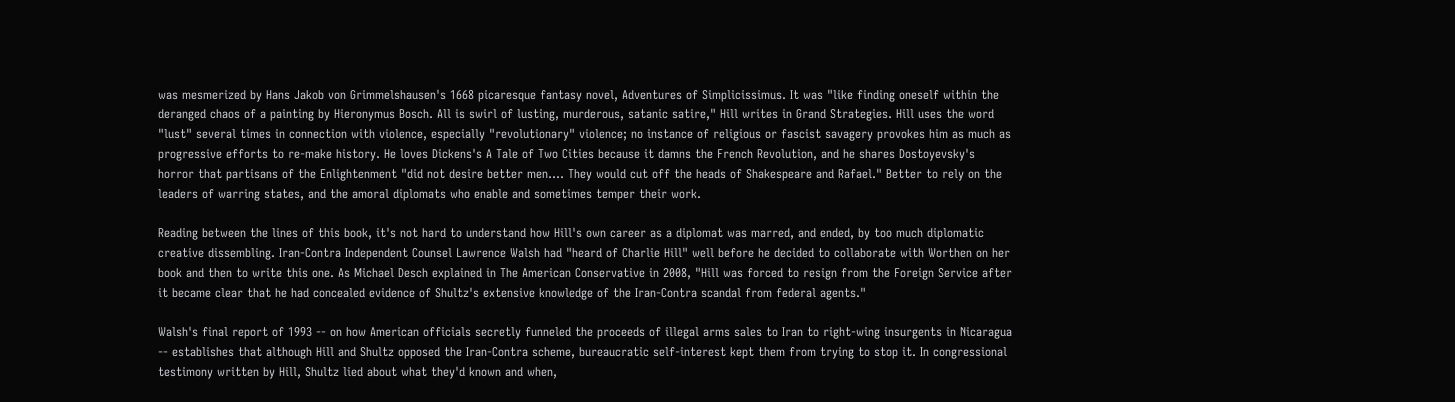was mesmerized by Hans Jakob von Grimmelshausen's 1668 picaresque fantasy novel, Adventures of Simplicissimus. It was "like finding oneself within the deranged chaos of a painting by Hieronymus Bosch. All is swirl of lusting, murderous, satanic satire," Hill writes in Grand Strategies. Hill uses the word "lust" several times in connection with violence, especially "revolutionary" violence; no instance of religious or fascist savagery provokes him as much as progressive efforts to re-make history. He loves Dickens's A Tale of Two Cities because it damns the French Revolution, and he shares Dostoyevsky's horror that partisans of the Enlightenment "did not desire better men.... They would cut off the heads of Shakespeare and Rafael." Better to rely on the leaders of warring states, and the amoral diplomats who enable and sometimes temper their work.

Reading between the lines of this book, it's not hard to understand how Hill's own career as a diplomat was marred, and ended, by too much diplomatic creative dissembling. Iran-Contra Independent Counsel Lawrence Walsh had "heard of Charlie Hill" well before he decided to collaborate with Worthen on her book and then to write this one. As Michael Desch explained in The American Conservative in 2008, "Hill was forced to resign from the Foreign Service after it became clear that he had concealed evidence of Shultz's extensive knowledge of the Iran-Contra scandal from federal agents."

Walsh's final report of 1993 -- on how American officials secretly funneled the proceeds of illegal arms sales to Iran to right-wing insurgents in Nicaragua -- establishes that although Hill and Shultz opposed the Iran-Contra scheme, bureaucratic self-interest kept them from trying to stop it. In congressional testimony written by Hill, Shultz lied about what they'd known and when,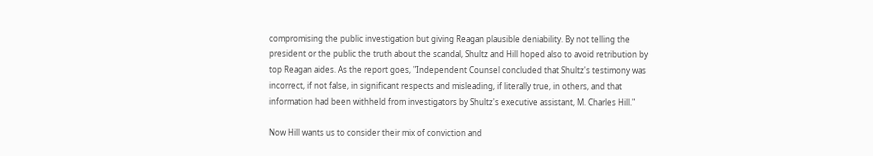compromising the public investigation but giving Reagan plausible deniability. By not telling the president or the public the truth about the scandal, Shultz and Hill hoped also to avoid retribution by top Reagan aides. As the report goes, "Independent Counsel concluded that Shultz's testimony was incorrect, if not false, in significant respects and misleading, if literally true, in others, and that information had been withheld from investigators by Shultz's executive assistant, M. Charles Hill."

Now Hill wants us to consider their mix of conviction and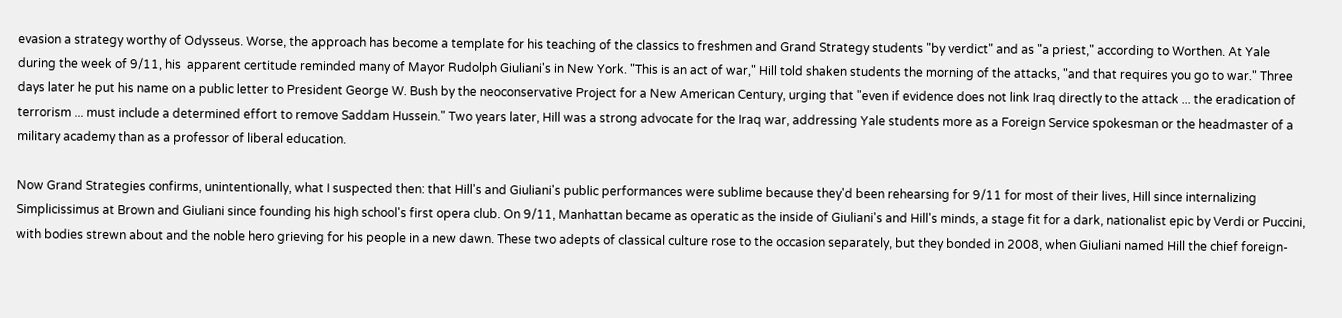evasion a strategy worthy of Odysseus. Worse, the approach has become a template for his teaching of the classics to freshmen and Grand Strategy students "by verdict" and as "a priest," according to Worthen. At Yale during the week of 9/11, his  apparent certitude reminded many of Mayor Rudolph Giuliani's in New York. "This is an act of war," Hill told shaken students the morning of the attacks, "and that requires you go to war." Three days later he put his name on a public letter to President George W. Bush by the neoconservative Project for a New American Century, urging that "even if evidence does not link Iraq directly to the attack ... the eradication of terrorism ... must include a determined effort to remove Saddam Hussein." Two years later, Hill was a strong advocate for the Iraq war, addressing Yale students more as a Foreign Service spokesman or the headmaster of a military academy than as a professor of liberal education.

Now Grand Strategies confirms, unintentionally, what I suspected then: that Hill's and Giuliani's public performances were sublime because they'd been rehearsing for 9/11 for most of their lives, Hill since internalizing Simplicissimus at Brown and Giuliani since founding his high school's first opera club. On 9/11, Manhattan became as operatic as the inside of Giuliani's and Hill's minds, a stage fit for a dark, nationalist epic by Verdi or Puccini, with bodies strewn about and the noble hero grieving for his people in a new dawn. These two adepts of classical culture rose to the occasion separately, but they bonded in 2008, when Giuliani named Hill the chief foreign-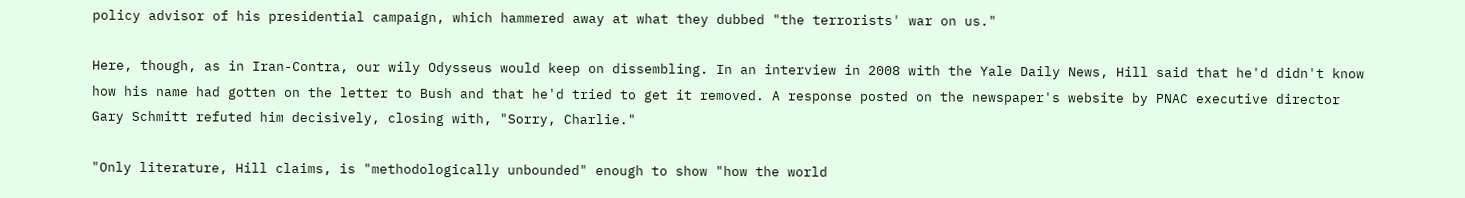policy advisor of his presidential campaign, which hammered away at what they dubbed "the terrorists' war on us."

Here, though, as in Iran-Contra, our wily Odysseus would keep on dissembling. In an interview in 2008 with the Yale Daily News, Hill said that he'd didn't know how his name had gotten on the letter to Bush and that he'd tried to get it removed. A response posted on the newspaper's website by PNAC executive director Gary Schmitt refuted him decisively, closing with, "Sorry, Charlie."

"Only literature, Hill claims, is "methodologically unbounded" enough to show "how the world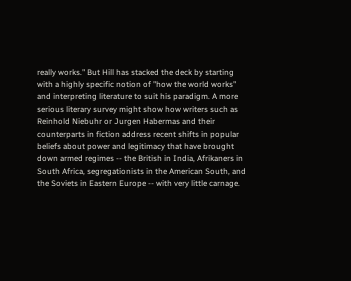really works." But Hill has stacked the deck by starting with a highly specific notion of "how the world works" and interpreting literature to suit his paradigm. A more serious literary survey might show how writers such as Reinhold Niebuhr or Jurgen Habermas and their counterparts in fiction address recent shifts in popular beliefs about power and legitimacy that have brought down armed regimes -- the British in India, Afrikaners in South Africa, segregationists in the American South, and the Soviets in Eastern Europe -- with very little carnage.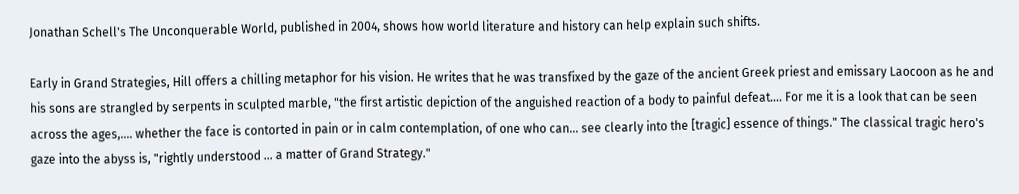Jonathan Schell's The Unconquerable World, published in 2004, shows how world literature and history can help explain such shifts.

Early in Grand Strategies, Hill offers a chilling metaphor for his vision. He writes that he was transfixed by the gaze of the ancient Greek priest and emissary Laocoon as he and his sons are strangled by serpents in sculpted marble, "the first artistic depiction of the anguished reaction of a body to painful defeat.... For me it is a look that can be seen across the ages,.... whether the face is contorted in pain or in calm contemplation, of one who can... see clearly into the [tragic] essence of things." The classical tragic hero's gaze into the abyss is, "rightly understood ... a matter of Grand Strategy."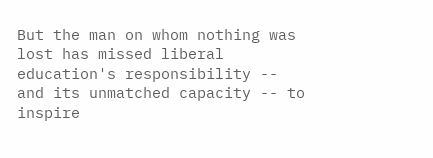But the man on whom nothing was lost has missed liberal education's responsibility -- and its unmatched capacity -- to inspire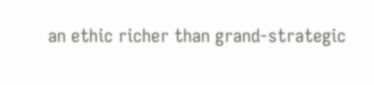an ethic richer than grand-strategic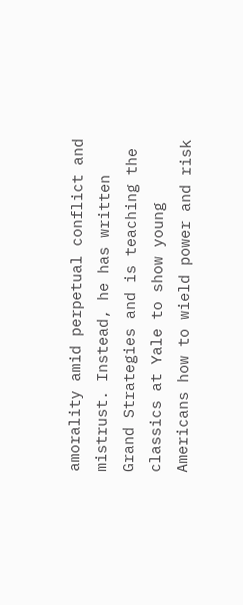amorality amid perpetual conflict and mistrust. Instead, he has written Grand Strategies and is teaching the classics at Yale to show young Americans how to wield power and risk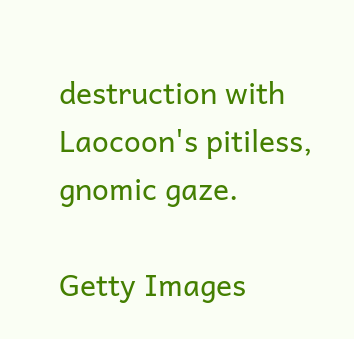destruction with Laocoon's pitiless, gnomic gaze.

Getty Images